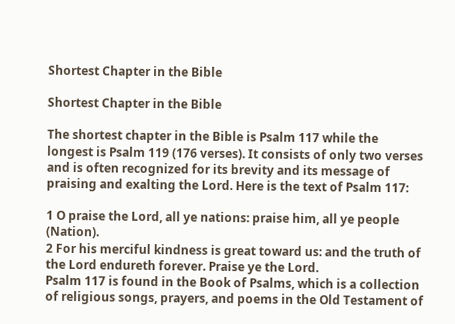Shortest Chapter in the Bible

Shortest Chapter in the Bible

The shortest chapter in the Bible is Psalm 117 while the longest is Psalm 119 (176 verses). It consists of only two verses and is often recognized for its brevity and its message of praising and exalting the Lord. Here is the text of Psalm 117:

1 O praise the Lord, all ye nations: praise him, all ye people (Nation).
2 For his merciful kindness is great toward us: and the truth of the Lord endureth forever. Praise ye the Lord.
Psalm 117 is found in the Book of Psalms, which is a collection of religious songs, prayers, and poems in the Old Testament of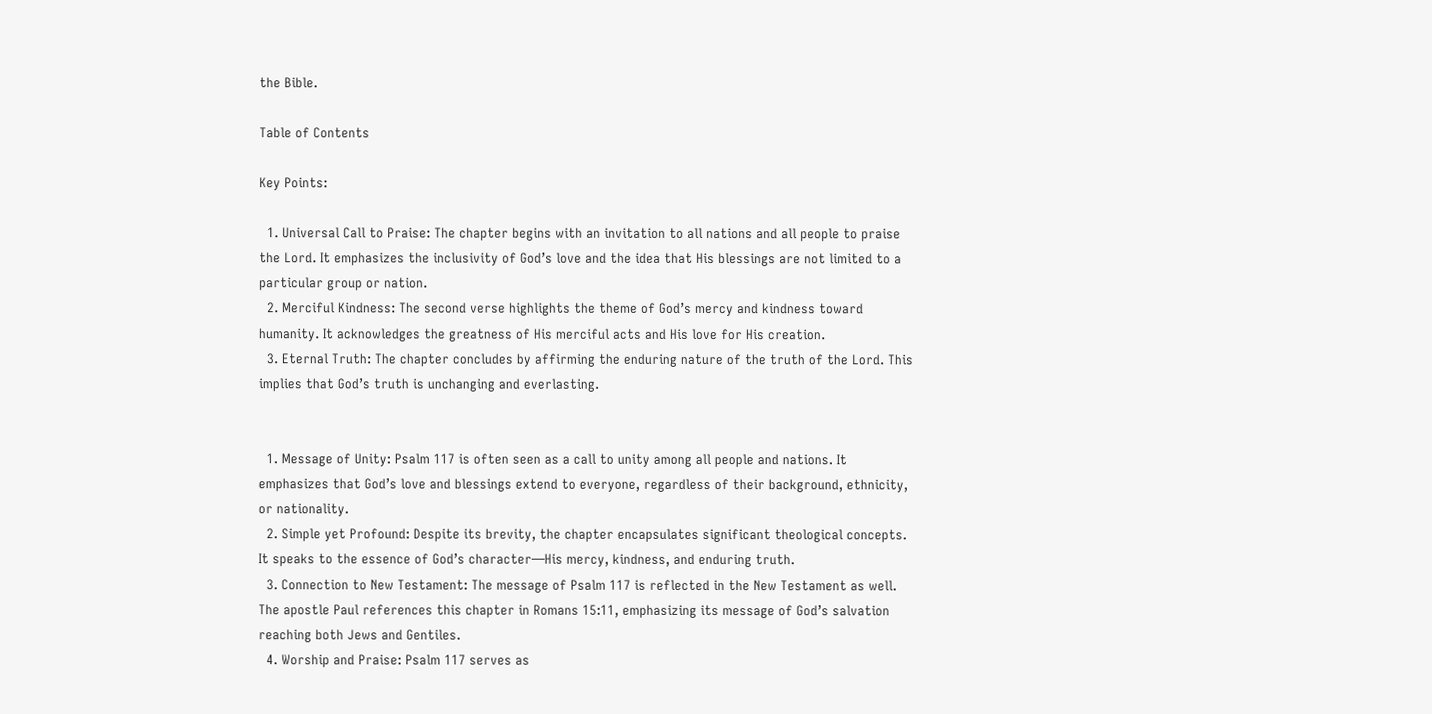the Bible.

Table of Contents

Key Points:

  1. Universal Call to Praise: The chapter begins with an invitation to all nations and all people to praise the Lord. It emphasizes the inclusivity of God’s love and the idea that His blessings are not limited to a particular group or nation.
  2. Merciful Kindness: The second verse highlights the theme of God’s mercy and kindness toward humanity. It acknowledges the greatness of His merciful acts and His love for His creation.
  3. Eternal Truth: The chapter concludes by affirming the enduring nature of the truth of the Lord. This implies that God’s truth is unchanging and everlasting.


  1. Message of Unity: Psalm 117 is often seen as a call to unity among all people and nations. It emphasizes that God’s love and blessings extend to everyone, regardless of their background, ethnicity, or nationality.
  2. Simple yet Profound: Despite its brevity, the chapter encapsulates significant theological concepts. It speaks to the essence of God’s character—His mercy, kindness, and enduring truth.
  3. Connection to New Testament: The message of Psalm 117 is reflected in the New Testament as well. The apostle Paul references this chapter in Romans 15:11, emphasizing its message of God’s salvation reaching both Jews and Gentiles.
  4. Worship and Praise: Psalm 117 serves as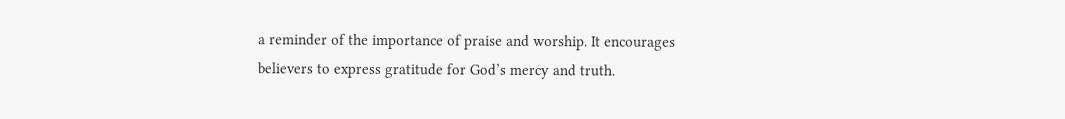a reminder of the importance of praise and worship. It encourages believers to express gratitude for God’s mercy and truth.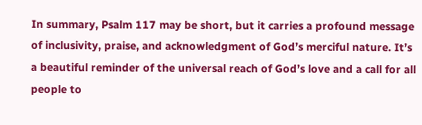In summary, Psalm 117 may be short, but it carries a profound message of inclusivity, praise, and acknowledgment of God’s merciful nature. It’s a beautiful reminder of the universal reach of God’s love and a call for all people to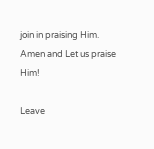join in praising Him. Amen and Let us praise Him!

Leave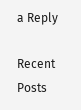a Reply

Recent Posts